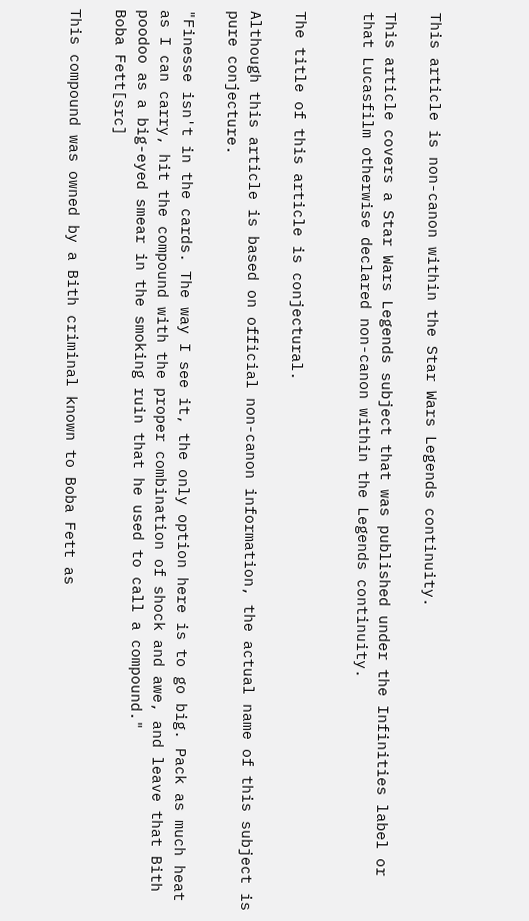This article is non-canon within the Star Wars Legends continuity.

This article covers a Star Wars Legends subject that was published under the Infinities label or that Lucasfilm otherwise declared non-canon within the Legends continuity.


The title of this article is conjectural.

Although this article is based on official non-canon information, the actual name of this subject is pure conjecture.

"Finesse isn't in the cards. The way I see it, the only option here is to go big. Pack as much heat as I can carry, hit the compound with the proper combination of shock and awe, and leave that Bith poodoo as a big-eyed smear in the smoking ruin that he used to call a compound."
Boba Fett[src]

This compound was owned by a Bith criminal known to Boba Fett as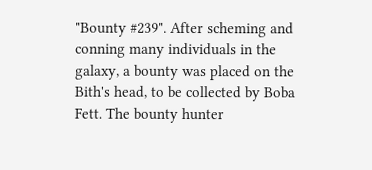"Bounty #239". After scheming and conning many individuals in the galaxy, a bounty was placed on the Bith's head, to be collected by Boba Fett. The bounty hunter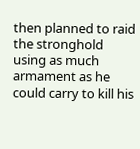then planned to raid the stronghold using as much armament as he could carry to kill his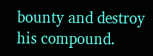bounty and destroy his compound.